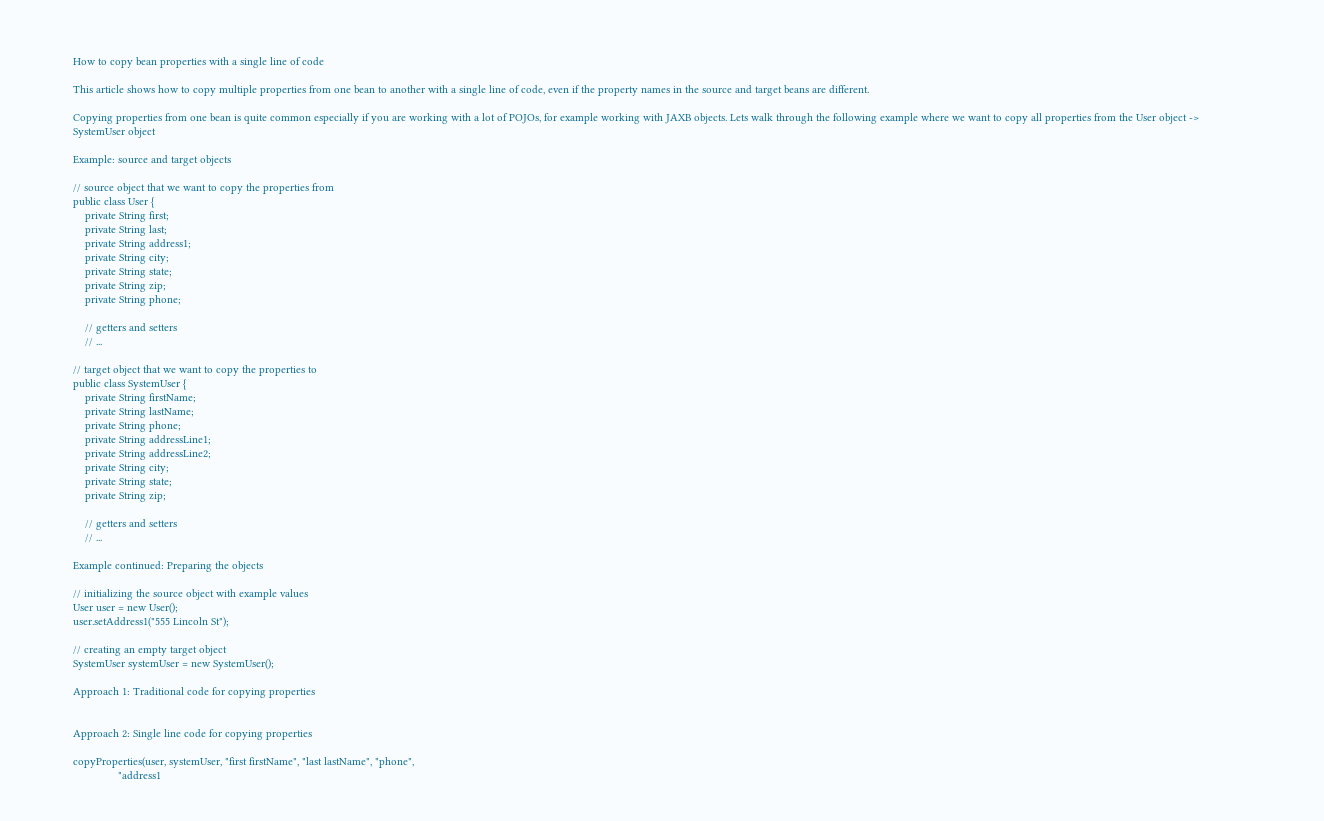How to copy bean properties with a single line of code

This article shows how to copy multiple properties from one bean to another with a single line of code, even if the property names in the source and target beans are different.

Copying properties from one bean is quite common especially if you are working with a lot of POJOs, for example working with JAXB objects. Lets walk through the following example where we want to copy all properties from the User object -> SystemUser object

Example: source and target objects

// source object that we want to copy the properties from
public class User {
    private String first;
    private String last;
    private String address1;
    private String city;
    private String state;
    private String zip;
    private String phone;

    // getters and setters
    // ...

// target object that we want to copy the properties to
public class SystemUser {
    private String firstName;
    private String lastName;
    private String phone;
    private String addressLine1;
    private String addressLine2;
    private String city;
    private String state;
    private String zip;

    // getters and setters
    // ...

Example continued: Preparing the objects

// initializing the source object with example values
User user = new User();
user.setAddress1("555 Lincoln St");

// creating an empty target object
SystemUser systemUser = new SystemUser();

Approach 1: Traditional code for copying properties


Approach 2: Single line code for copying properties

copyProperties(user, systemUser, "first firstName", "last lastName", "phone",
               "address1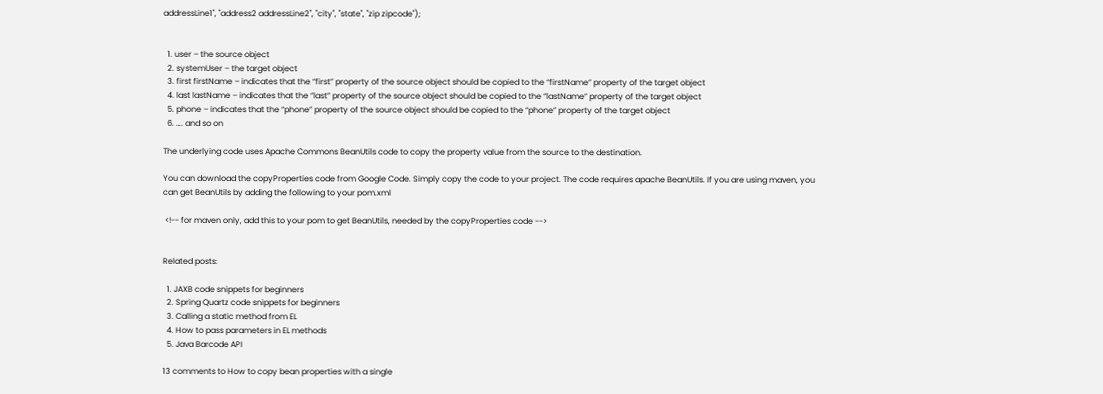addressLine1", "address2 addressLine2", "city", "state", "zip zipcode");


  1. user – the source object
  2. systemUser – the target object
  3. first firstName – indicates that the “first” property of the source object should be copied to the “firstName” property of the target object
  4. last lastName – indicates that the “last” property of the source object should be copied to the “lastName” property of the target object
  5. phone – indicates that the “phone” property of the source object should be copied to the “phone” property of the target object
  6. …. and so on

The underlying code uses Apache Commons BeanUtils code to copy the property value from the source to the destination.

You can download the copyProperties code from Google Code. Simply copy the code to your project. The code requires apache BeanUtils. If you are using maven, you can get BeanUtils by adding the following to your pom.xml

 <!-- for maven only, add this to your pom to get BeanUtils, needed by the copyProperties code -->


Related posts:

  1. JAXB code snippets for beginners
  2. Spring Quartz code snippets for beginners
  3. Calling a static method from EL
  4. How to pass parameters in EL methods
  5. Java Barcode API

13 comments to How to copy bean properties with a single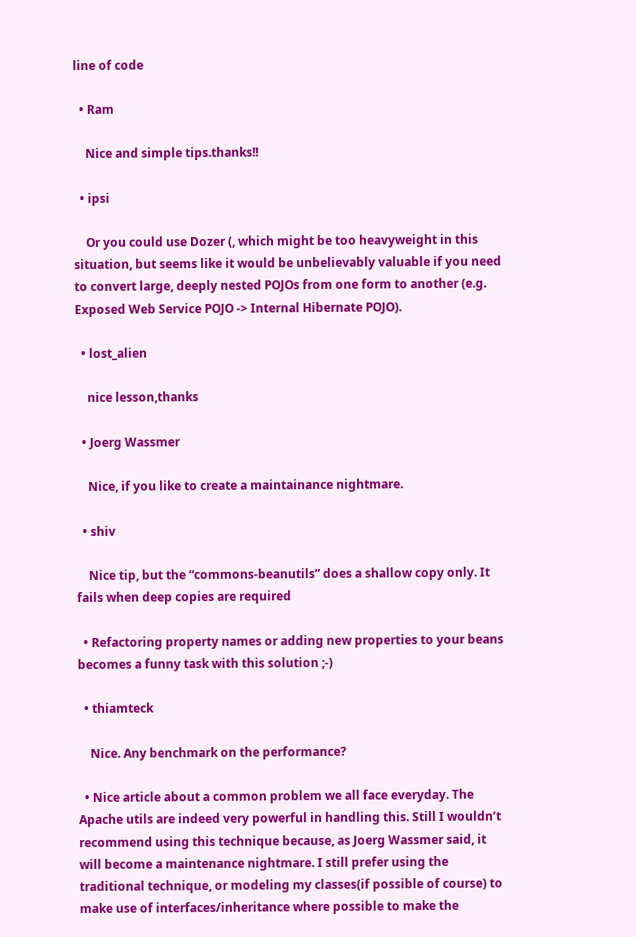line of code

  • Ram

    Nice and simple tips.thanks!!

  • ipsi

    Or you could use Dozer (, which might be too heavyweight in this situation, but seems like it would be unbelievably valuable if you need to convert large, deeply nested POJOs from one form to another (e.g. Exposed Web Service POJO -> Internal Hibernate POJO).

  • lost_alien

    nice lesson,thanks

  • Joerg Wassmer

    Nice, if you like to create a maintainance nightmare.

  • shiv

    Nice tip, but the “commons-beanutils” does a shallow copy only. It fails when deep copies are required

  • Refactoring property names or adding new properties to your beans becomes a funny task with this solution ;-)

  • thiamteck

    Nice. Any benchmark on the performance?

  • Nice article about a common problem we all face everyday. The Apache utils are indeed very powerful in handling this. Still I wouldn’t recommend using this technique because, as Joerg Wassmer said, it will become a maintenance nightmare. I still prefer using the traditional technique, or modeling my classes(if possible of course) to make use of interfaces/inheritance where possible to make the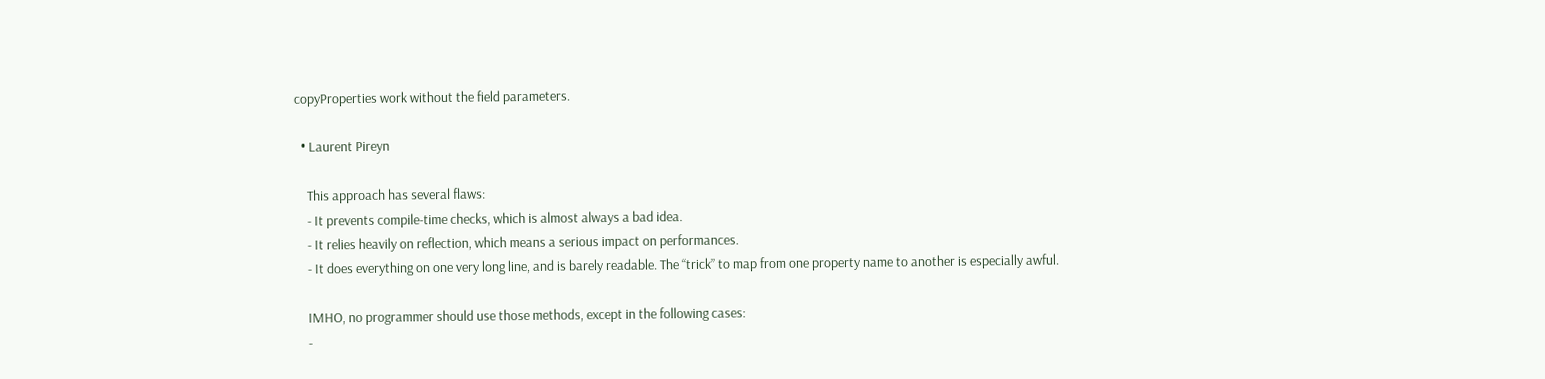copyProperties work without the field parameters.

  • Laurent Pireyn

    This approach has several flaws:
    - It prevents compile-time checks, which is almost always a bad idea.
    - It relies heavily on reflection, which means a serious impact on performances.
    - It does everything on one very long line, and is barely readable. The “trick” to map from one property name to another is especially awful.

    IMHO, no programmer should use those methods, except in the following cases:
    -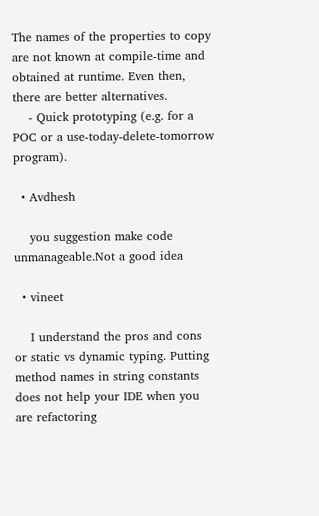The names of the properties to copy are not known at compile-time and obtained at runtime. Even then, there are better alternatives.
    - Quick prototyping (e.g. for a POC or a use-today-delete-tomorrow program).

  • Avdhesh

    you suggestion make code unmanageable.Not a good idea

  • vineet

    I understand the pros and cons or static vs dynamic typing. Putting method names in string constants does not help your IDE when you are refactoring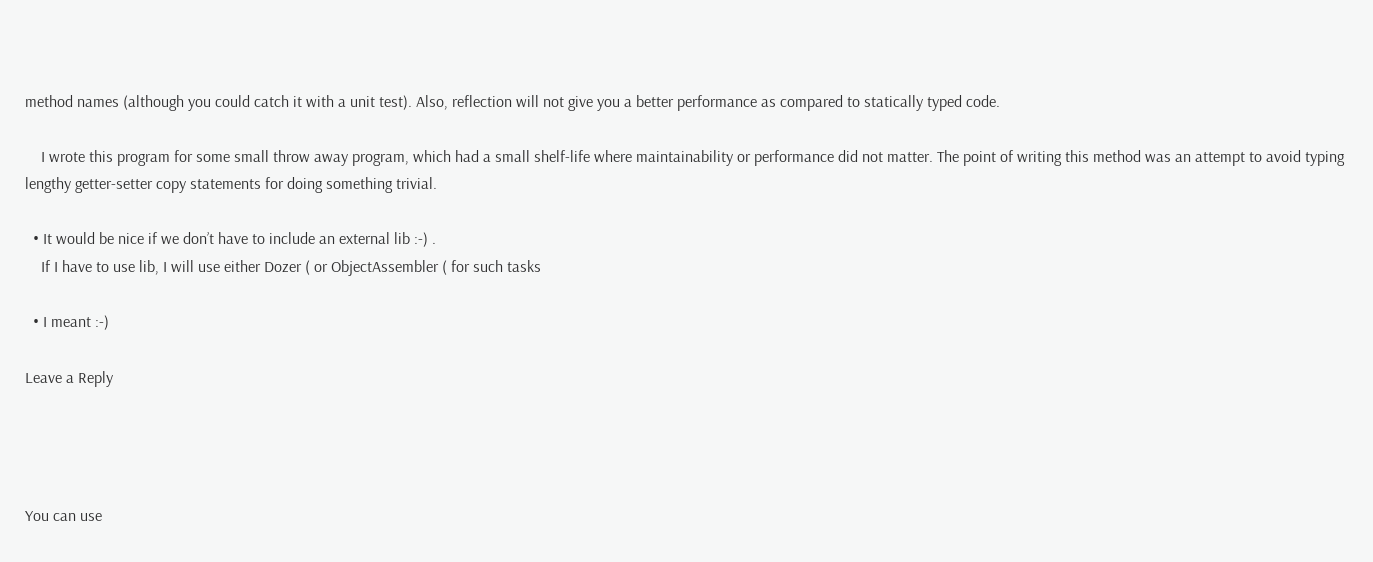method names (although you could catch it with a unit test). Also, reflection will not give you a better performance as compared to statically typed code.

    I wrote this program for some small throw away program, which had a small shelf-life where maintainability or performance did not matter. The point of writing this method was an attempt to avoid typing lengthy getter-setter copy statements for doing something trivial.

  • It would be nice if we don’t have to include an external lib :-) .
    If I have to use lib, I will use either Dozer ( or ObjectAssembler ( for such tasks

  • I meant :-)

Leave a Reply




You can use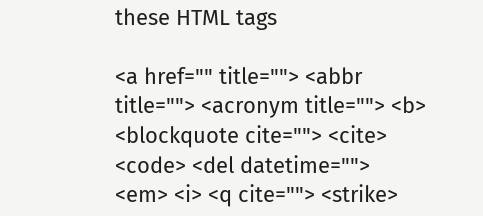these HTML tags

<a href="" title=""> <abbr title=""> <acronym title=""> <b> <blockquote cite=""> <cite> <code> <del datetime=""> <em> <i> <q cite=""> <strike>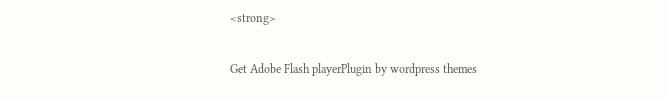<strong>

Get Adobe Flash playerPlugin by wordpress themes